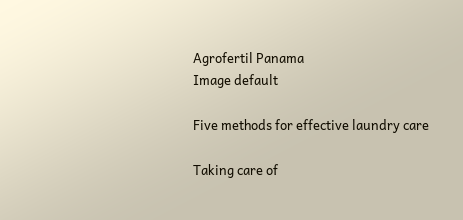Agrofertil Panama
Image default

Five methods for effective laundry care

Taking care of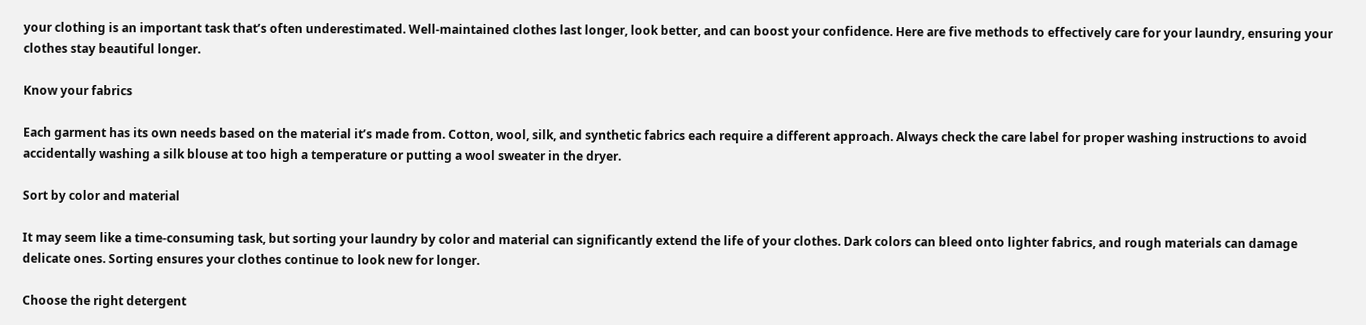your clothing is an important task that’s often underestimated. Well-maintained clothes last longer, look better, and can boost your confidence. Here are five methods to effectively care for your laundry, ensuring your clothes stay beautiful longer.

Know your fabrics

Each garment has its own needs based on the material it’s made from. Cotton, wool, silk, and synthetic fabrics each require a different approach. Always check the care label for proper washing instructions to avoid accidentally washing a silk blouse at too high a temperature or putting a wool sweater in the dryer.

Sort by color and material

It may seem like a time-consuming task, but sorting your laundry by color and material can significantly extend the life of your clothes. Dark colors can bleed onto lighter fabrics, and rough materials can damage delicate ones. Sorting ensures your clothes continue to look new for longer.

Choose the right detergent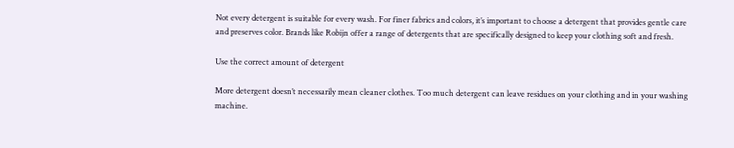Not every detergent is suitable for every wash. For finer fabrics and colors, it’s important to choose a detergent that provides gentle care and preserves color. Brands like Robijn offer a range of detergents that are specifically designed to keep your clothing soft and fresh.

Use the correct amount of detergent

More detergent doesn’t necessarily mean cleaner clothes. Too much detergent can leave residues on your clothing and in your washing machine.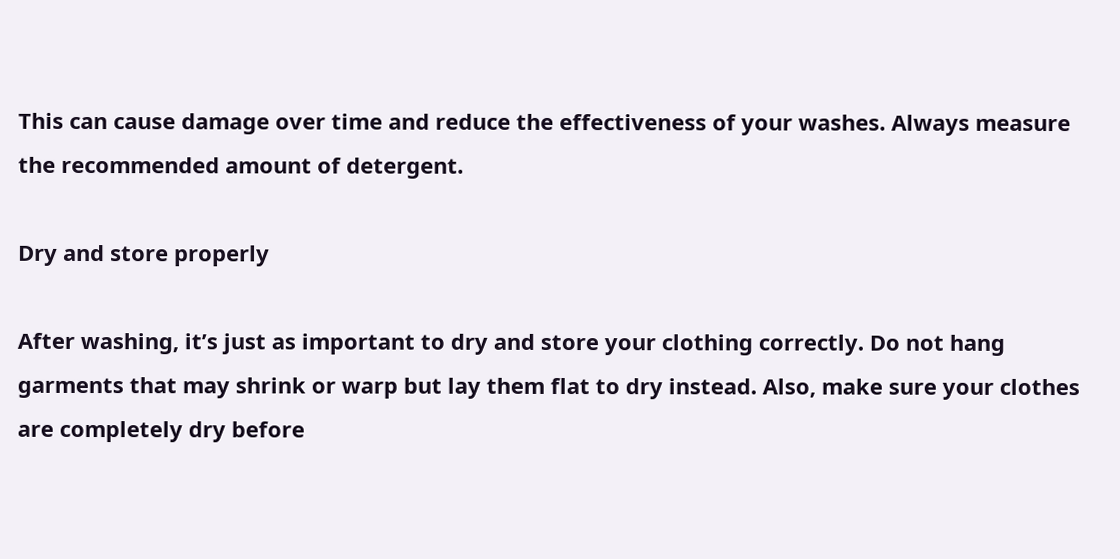This can cause damage over time and reduce the effectiveness of your washes. Always measure the recommended amount of detergent.

Dry and store properly

After washing, it’s just as important to dry and store your clothing correctly. Do not hang garments that may shrink or warp but lay them flat to dry instead. Also, make sure your clothes are completely dry before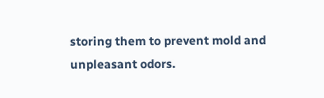storing them to prevent mold and unpleasant odors.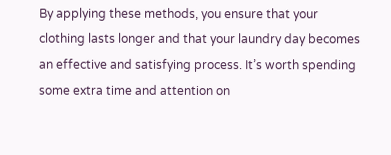By applying these methods, you ensure that your clothing lasts longer and that your laundry day becomes an effective and satisfying process. It’s worth spending some extra time and attention on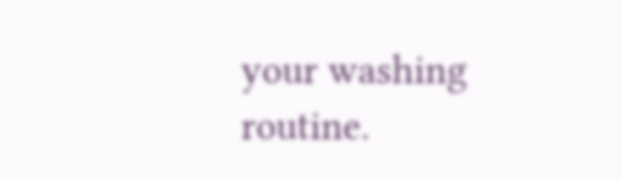your washing routine.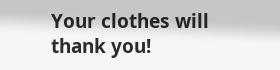Your clothes will thank you!